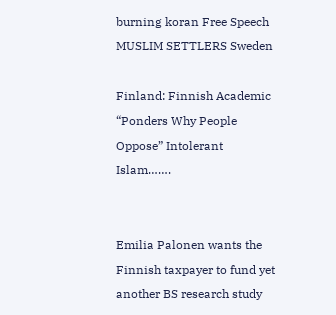burning koran Free Speech MUSLIM SETTLERS Sweden

Finland: Finnish Academic “Ponders Why People Oppose” Intolerant Islam…….


Emilia Palonen wants the Finnish taxpayer to fund yet another BS research study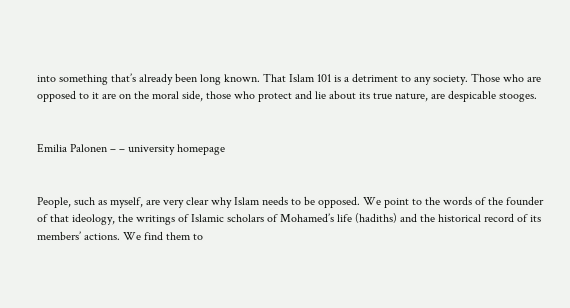into something that’s already been long known. That Islam 101 is a detriment to any society. Those who are opposed to it are on the moral side, those who protect and lie about its true nature, are despicable stooges.


Emilia Palonen – – university homepage


People, such as myself, are very clear why Islam needs to be opposed. We point to the words of the founder of that ideology, the writings of Islamic scholars of Mohamed’s life (hadiths) and the historical record of its members’ actions. We find them to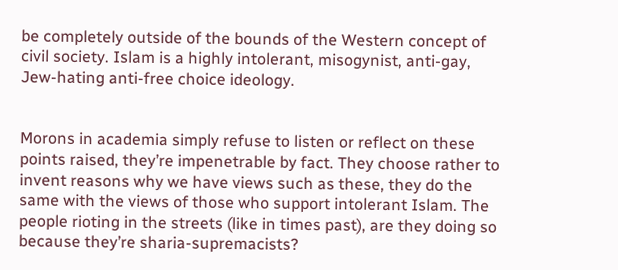be completely outside of the bounds of the Western concept of civil society. Islam is a highly intolerant, misogynist, anti-gay, Jew-hating anti-free choice ideology.


Morons in academia simply refuse to listen or reflect on these points raised, they’re impenetrable by fact. They choose rather to invent reasons why we have views such as these, they do the same with the views of those who support intolerant Islam. The people rioting in the streets (like in times past), are they doing so because they’re sharia-supremacists?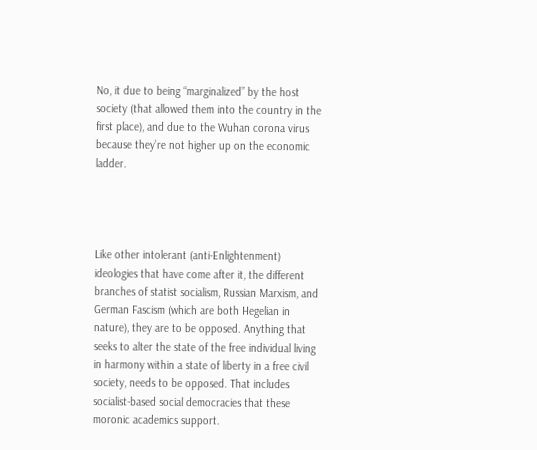No, it due to being “marginalized” by the host society (that allowed them into the country in the first place), and due to the Wuhan corona virus because they’re not higher up on the economic ladder.




Like other intolerant (anti-Enlightenment) ideologies that have come after it, the different branches of statist socialism, Russian Marxism, and German Fascism (which are both Hegelian in nature), they are to be opposed. Anything that seeks to alter the state of the free individual living in harmony within a state of liberty in a free civil society, needs to be opposed. That includes socialist-based social democracies that these moronic academics support.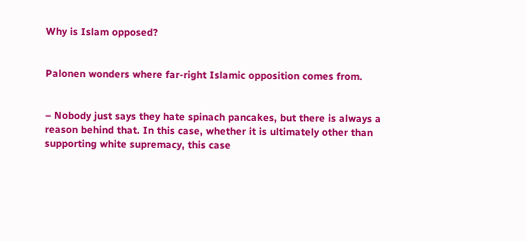Why is Islam opposed?


Palonen wonders where far-right Islamic opposition comes from.


– Nobody just says they hate spinach pancakes, but there is always a reason behind that. In this case, whether it is ultimately other than supporting white supremacy, this case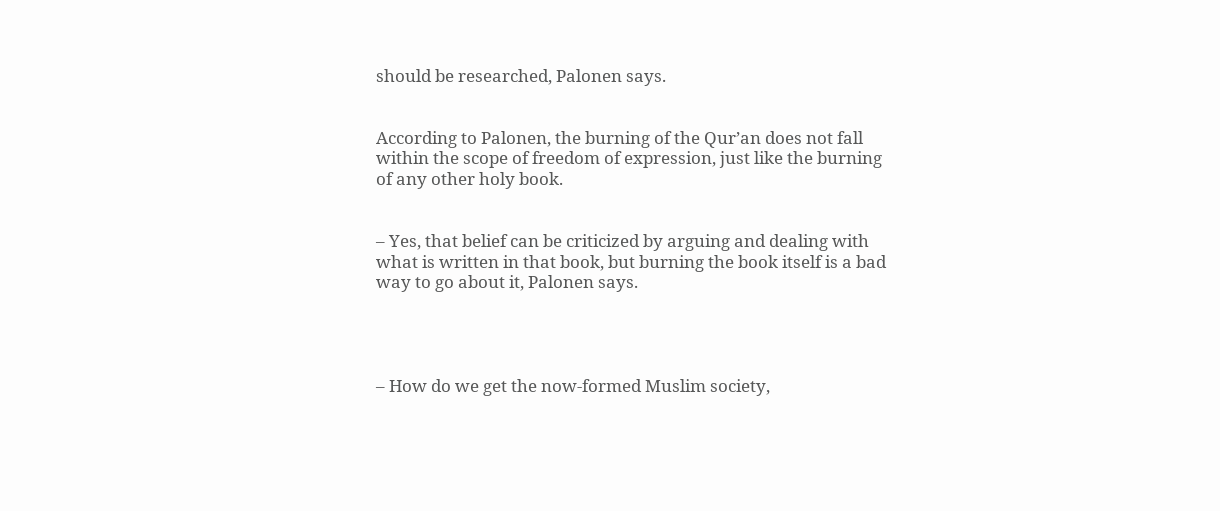should be researched, Palonen says.


According to Palonen, the burning of the Qur’an does not fall within the scope of freedom of expression, just like the burning of any other holy book.


– Yes, that belief can be criticized by arguing and dealing with what is written in that book, but burning the book itself is a bad way to go about it, Palonen says.




– How do we get the now-formed Muslim society,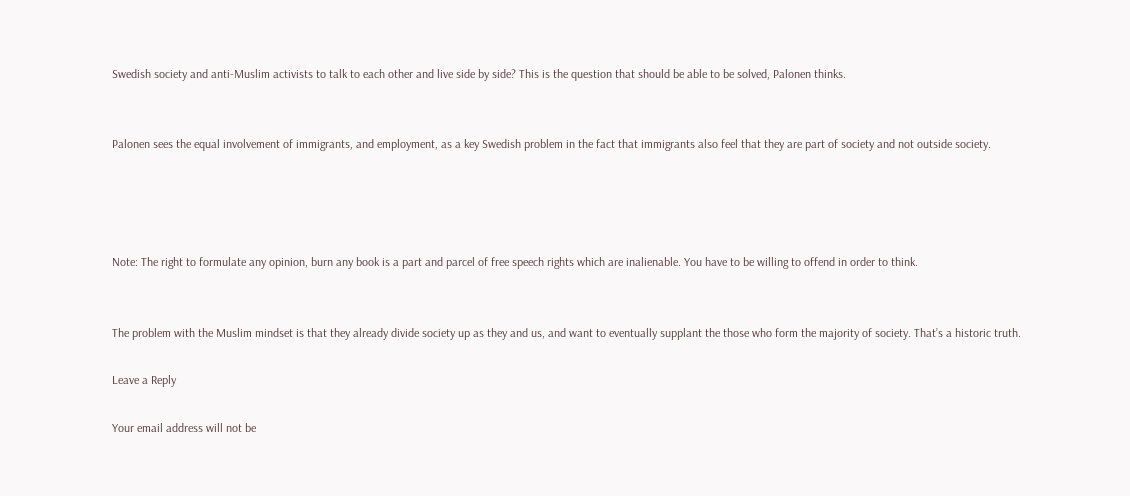Swedish society and anti-Muslim activists to talk to each other and live side by side? This is the question that should be able to be solved, Palonen thinks.


Palonen sees the equal involvement of immigrants, and employment, as a key Swedish problem in the fact that immigrants also feel that they are part of society and not outside society.




Note: The right to formulate any opinion, burn any book is a part and parcel of free speech rights which are inalienable. You have to be willing to offend in order to think.


The problem with the Muslim mindset is that they already divide society up as they and us, and want to eventually supplant the those who form the majority of society. That’s a historic truth.

Leave a Reply

Your email address will not be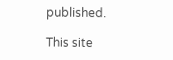published.

This site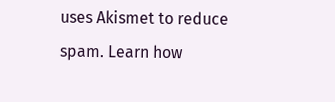uses Akismet to reduce spam. Learn how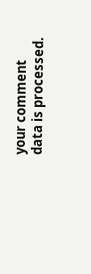your comment data is processed.